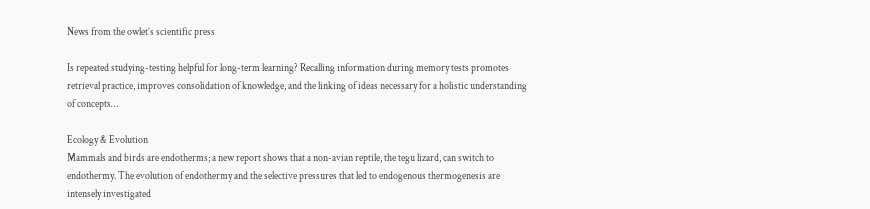News from the owlet’s scientific press

Is repeated studying-testing helpful for long-term learning? Recalling information during memory tests promotes retrieval practice, improves consolidation of knowledge, and the linking of ideas necessary for a holistic understanding of concepts…

Ecology & Evolution
Mammals and birds are endotherms; a new report shows that a non-avian reptile, the tegu lizard, can switch to endothermy. The evolution of endothermy and the selective pressures that led to endogenous thermogenesis are intensely investigated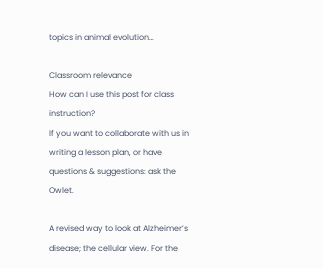topics in animal evolution…

Classroom relevance
How can I use this post for class instruction?
If you want to collaborate with us in writing a lesson plan, or have questions & suggestions: ask the Owlet.

A revised way to look at Alzheimer’s disease; the cellular view. For the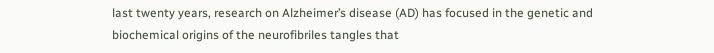last twenty years, research on Alzheimer’s disease (AD) has focused in the genetic and biochemical origins of the neurofibriles tangles that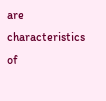are characteristics of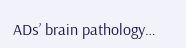ADs’ brain pathology…